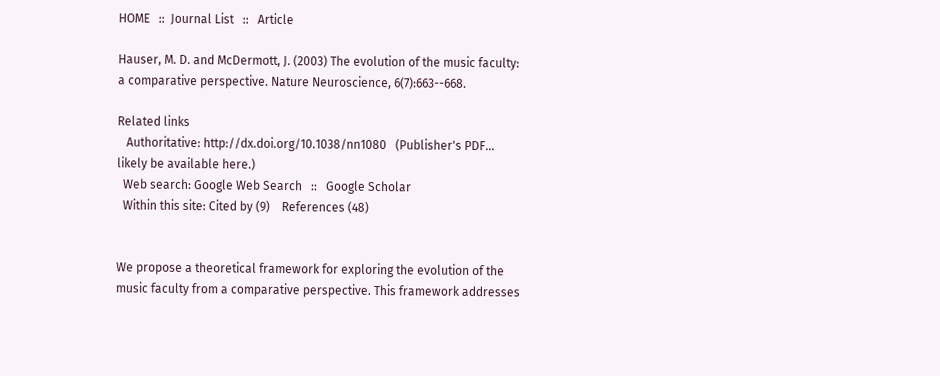HOME   ::  Journal List   ::   Article

Hauser, M. D. and McDermott, J. (2003) The evolution of the music faculty: a comparative perspective. Nature Neuroscience, 6(7):663--668.

Related links
   Authoritative: http://dx.doi.org/10.1038/nn1080   (Publisher's PDF... likely be available here.)
  Web search: Google Web Search   ::   Google Scholar
  Within this site: Cited by (9)    References (48)


We propose a theoretical framework for exploring the evolution of the music faculty from a comparative perspective. This framework addresses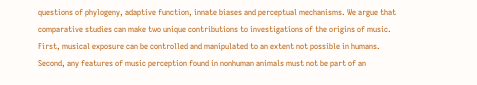questions of phylogeny, adaptive function, innate biases and perceptual mechanisms. We argue that comparative studies can make two unique contributions to investigations of the origins of music. First, musical exposure can be controlled and manipulated to an extent not possible in humans. Second, any features of music perception found in nonhuman animals must not be part of an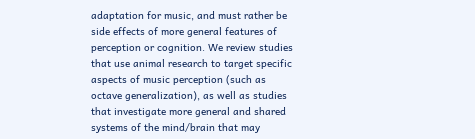adaptation for music, and must rather be side effects of more general features of perception or cognition. We review studies that use animal research to target specific aspects of music perception (such as octave generalization), as well as studies that investigate more general and shared systems of the mind/brain that may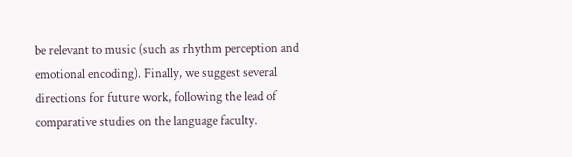be relevant to music (such as rhythm perception and emotional encoding). Finally, we suggest several directions for future work, following the lead of comparative studies on the language faculty.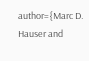author={Marc D. Hauser and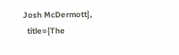Josh McDermott},
  title={The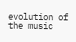evolution of the music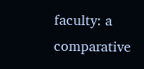faculty: a comparative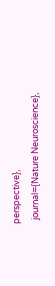perspective},
  journal={Nature Neuroscience},